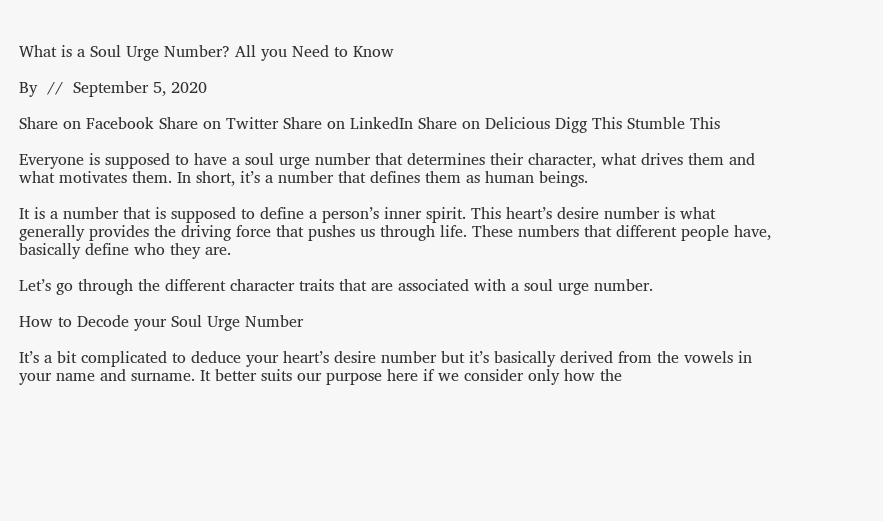What is a Soul Urge Number? All you Need to Know

By  //  September 5, 2020

Share on Facebook Share on Twitter Share on LinkedIn Share on Delicious Digg This Stumble This

Everyone is supposed to have a soul urge number that determines their character, what drives them and what motivates them. In short, it’s a number that defines them as human beings.

It is a number that is supposed to define a person’s inner spirit. This heart’s desire number is what generally provides the driving force that pushes us through life. These numbers that different people have, basically define who they are.

Let’s go through the different character traits that are associated with a soul urge number.

How to Decode your Soul Urge Number

It’s a bit complicated to deduce your heart’s desire number but it’s basically derived from the vowels in your name and surname. It better suits our purpose here if we consider only how the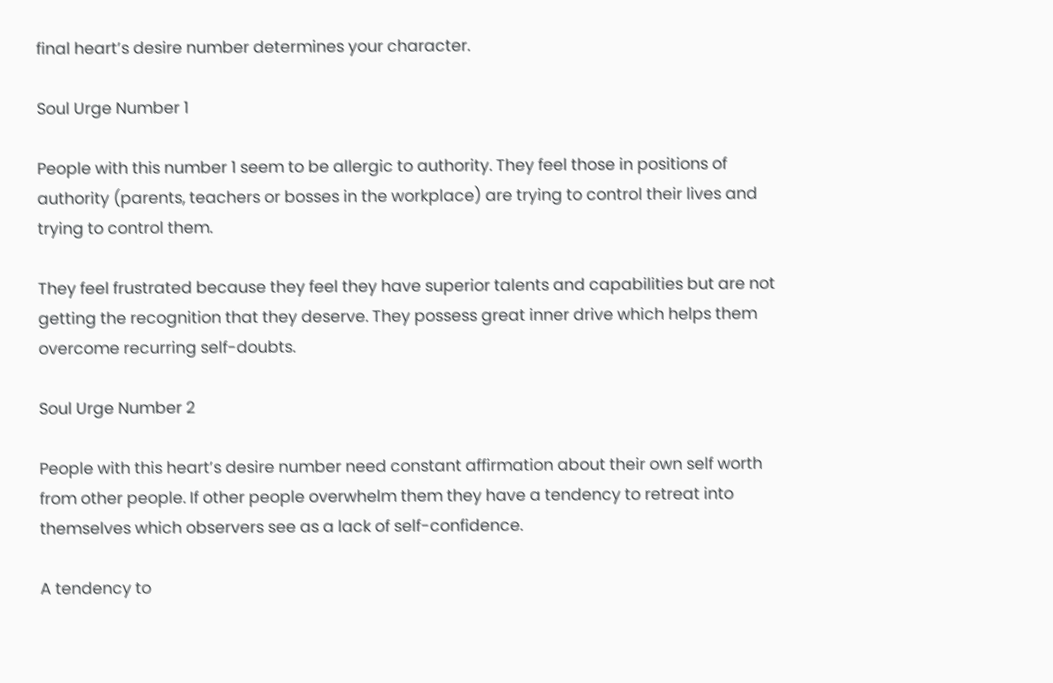final heart’s desire number determines your character.

Soul Urge Number 1

People with this number 1 seem to be allergic to authority. They feel those in positions of authority (parents, teachers or bosses in the workplace) are trying to control their lives and trying to control them.

They feel frustrated because they feel they have superior talents and capabilities but are not getting the recognition that they deserve. They possess great inner drive which helps them overcome recurring self-doubts.

Soul Urge Number 2

People with this heart’s desire number need constant affirmation about their own self worth from other people. If other people overwhelm them they have a tendency to retreat into themselves which observers see as a lack of self-confidence.

A tendency to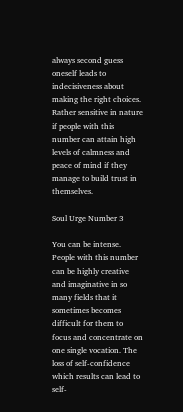always second guess oneself leads to indecisiveness about making the right choices. Rather sensitive in nature if people with this number can attain high levels of calmness and peace of mind if they manage to build trust in themselves.

Soul Urge Number 3

You can be intense. People with this number can be highly creative and imaginative in so many fields that it sometimes becomes difficult for them to focus and concentrate on one single vocation. The loss of self-confidence which results can lead to self-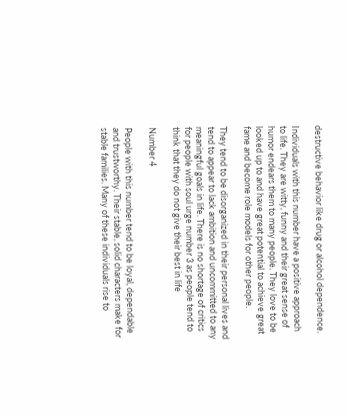destructive behavior like drug or alcohol dependence.

Individuals with this number have a positive approach to life. They are witty, funny and their great sense of humor endears them to many people. They love to be looked up to and have great potential to achieve great fame and become role models for other people.

They tend to be disorganized in their personal lives and tend to appear to lack ambition and uncommitted to any meaningful goals in life. There is no shortage of critics for people with soul urge number 3 as people tend to think that they do not give their best in life

Number 4

People with this number tend to be loyal, dependable and trustworthy. Their stable, solid characters make for stable families. Many of these individuals rise to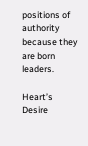positions of authority because they are born leaders.

Heart’s Desire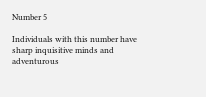Number 5

Individuals with this number have sharp inquisitive minds and adventurous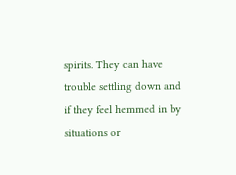spirits. They can have trouble settling down and if they feel hemmed in by situations or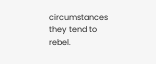circumstances they tend to rebel.